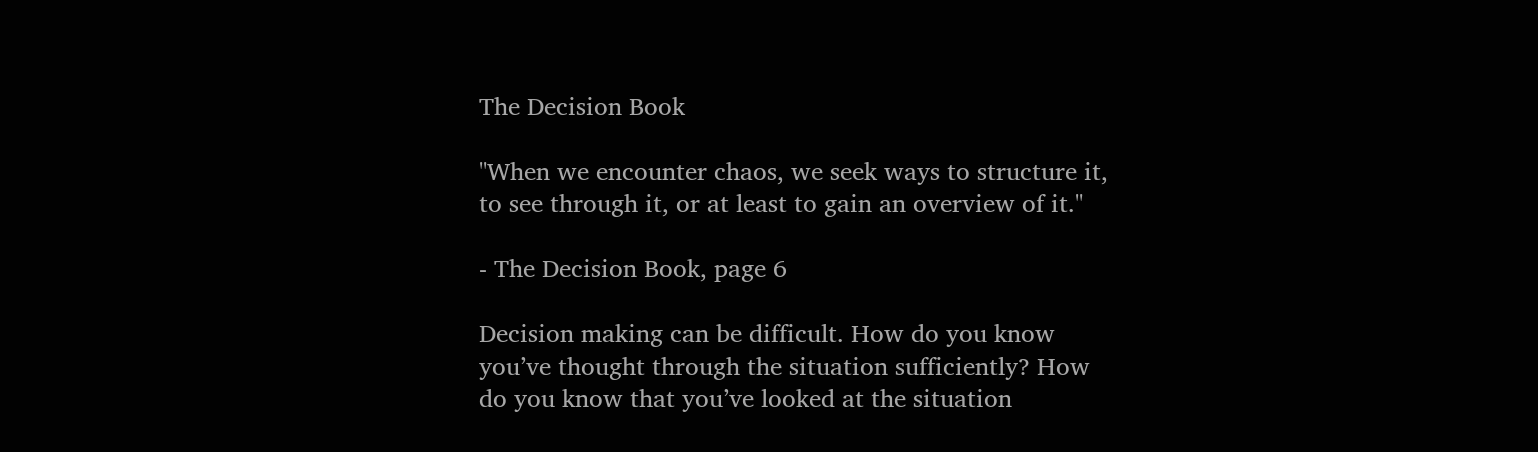The Decision Book

"When we encounter chaos, we seek ways to structure it, to see through it, or at least to gain an overview of it."

- The Decision Book, page 6

Decision making can be difficult. How do you know you’ve thought through the situation sufficiently? How do you know that you’ve looked at the situation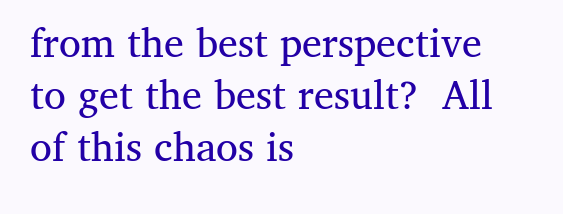from the best perspective to get the best result?  All of this chaos is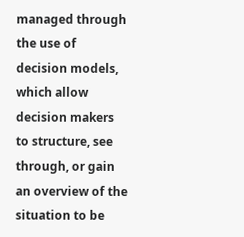managed through the use of decision models, which allow decision makers to structure, see through, or gain an overview of the situation to be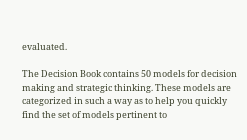evaluated.

The Decision Book contains 50 models for decision making and strategic thinking. These models are categorized in such a way as to help you quickly find the set of models pertinent to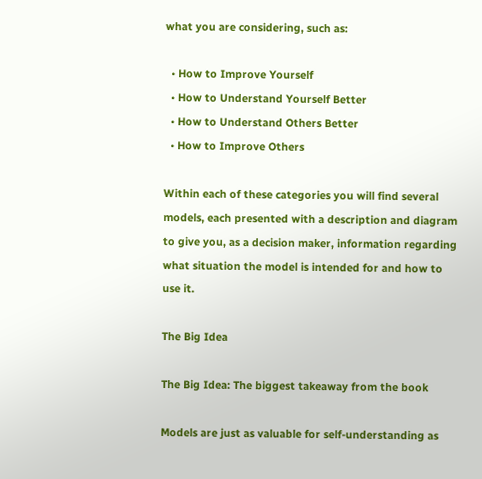what you are considering, such as:

  • How to Improve Yourself
  • How to Understand Yourself Better
  • How to Understand Others Better
  • How to Improve Others

Within each of these categories you will find several models, each presented with a description and diagram to give you, as a decision maker, information regarding what situation the model is intended for and how to use it.

The Big Idea

The Big Idea: The biggest takeaway from the book

Models are just as valuable for self-understanding as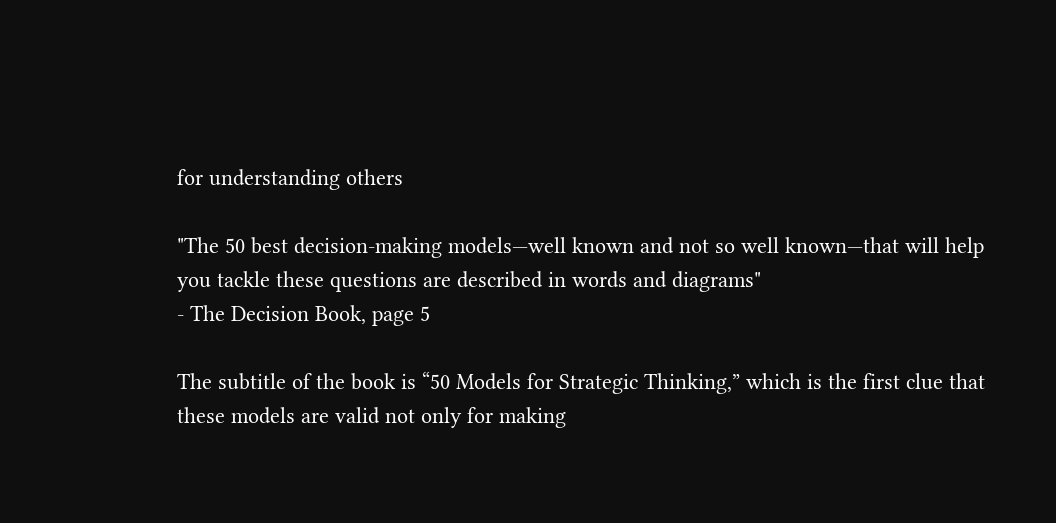for understanding others

"The 50 best decision-making models—well known and not so well known—that will help you tackle these questions are described in words and diagrams"
- The Decision Book, page 5

The subtitle of the book is “50 Models for Strategic Thinking,” which is the first clue that these models are valid not only for making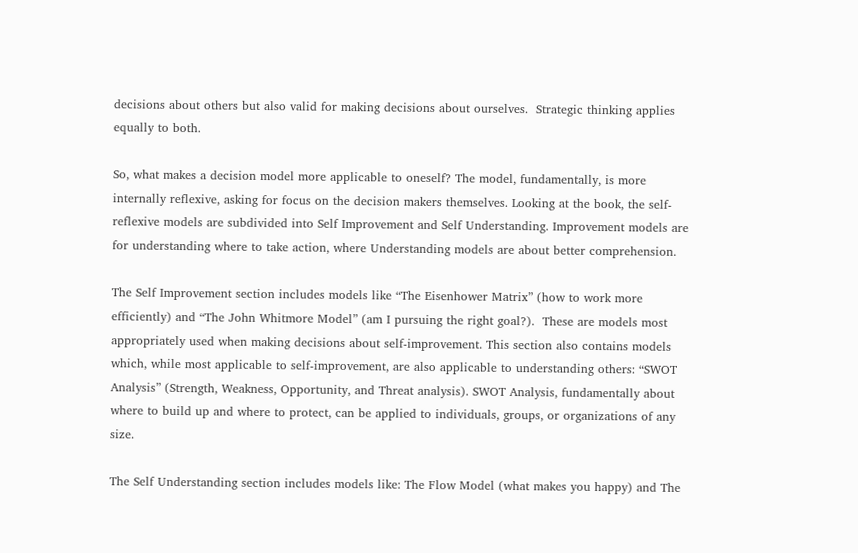decisions about others but also valid for making decisions about ourselves.  Strategic thinking applies equally to both.

So, what makes a decision model more applicable to oneself? The model, fundamentally, is more internally reflexive, asking for focus on the decision makers themselves. Looking at the book, the self-reflexive models are subdivided into Self Improvement and Self Understanding. Improvement models are for understanding where to take action, where Understanding models are about better comprehension.

The Self Improvement section includes models like “The Eisenhower Matrix” (how to work more efficiently) and “The John Whitmore Model” (am I pursuing the right goal?).  These are models most appropriately used when making decisions about self-improvement. This section also contains models which, while most applicable to self-improvement, are also applicable to understanding others: “SWOT Analysis” (Strength, Weakness, Opportunity, and Threat analysis). SWOT Analysis, fundamentally about where to build up and where to protect, can be applied to individuals, groups, or organizations of any size.

The Self Understanding section includes models like: The Flow Model (what makes you happy) and The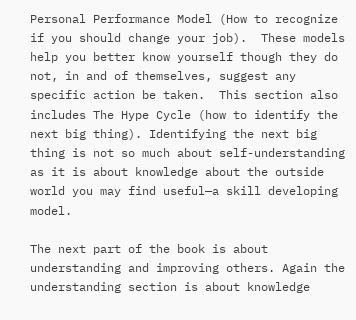Personal Performance Model (How to recognize if you should change your job).  These models help you better know yourself though they do not, in and of themselves, suggest any specific action be taken.  This section also includes The Hype Cycle (how to identify the next big thing). Identifying the next big thing is not so much about self-understanding as it is about knowledge about the outside world you may find useful—a skill developing model.

The next part of the book is about understanding and improving others. Again the understanding section is about knowledge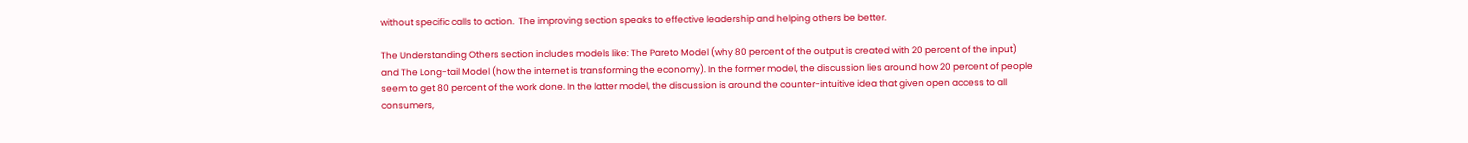without specific calls to action.  The improving section speaks to effective leadership and helping others be better.

The Understanding Others section includes models like: The Pareto Model (why 80 percent of the output is created with 20 percent of the input) and The Long-tail Model (how the internet is transforming the economy). In the former model, the discussion lies around how 20 percent of people seem to get 80 percent of the work done. In the latter model, the discussion is around the counter-intuitive idea that given open access to all consumers,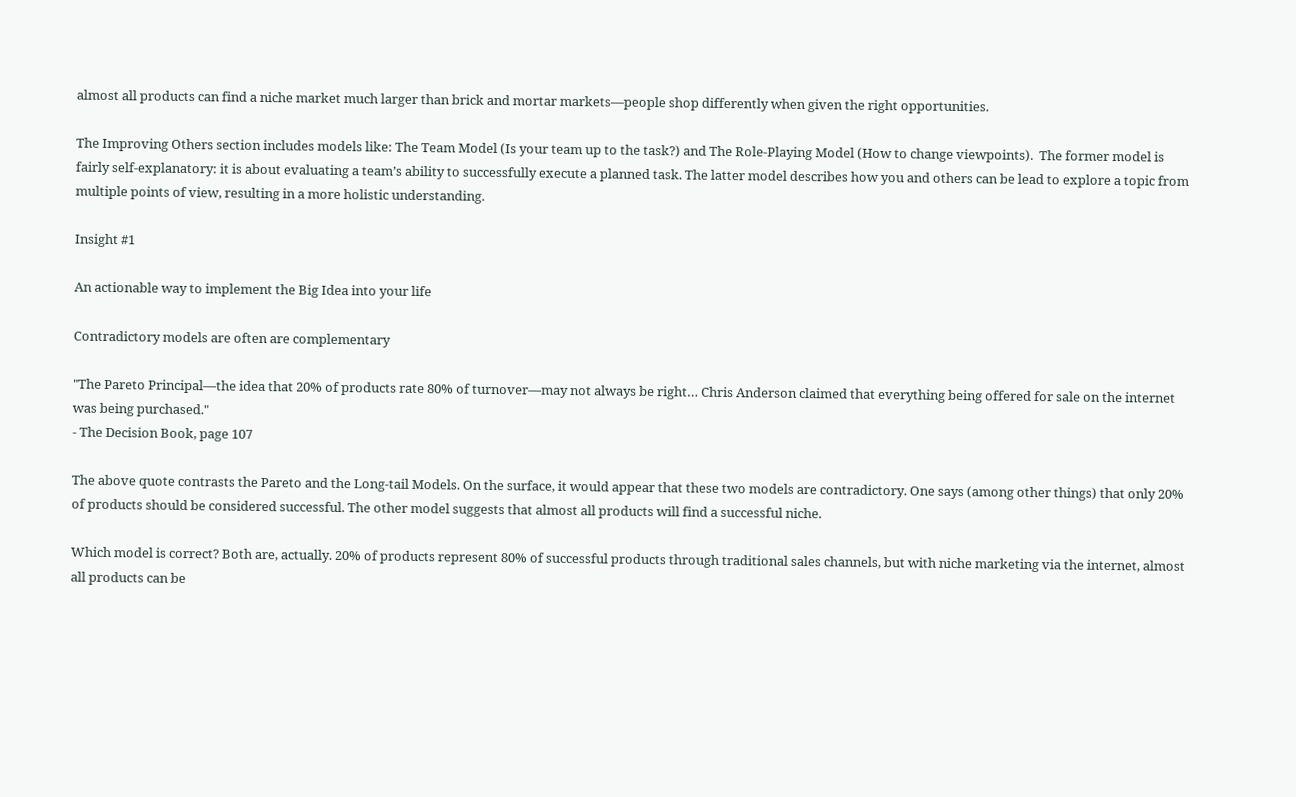almost all products can find a niche market much larger than brick and mortar markets—people shop differently when given the right opportunities.

The Improving Others section includes models like: The Team Model (Is your team up to the task?) and The Role-Playing Model (How to change viewpoints).  The former model is fairly self-explanatory: it is about evaluating a team’s ability to successfully execute a planned task. The latter model describes how you and others can be lead to explore a topic from multiple points of view, resulting in a more holistic understanding.

Insight #1

An actionable way to implement the Big Idea into your life

Contradictory models are often are complementary

"The Pareto Principal—the idea that 20% of products rate 80% of turnover—may not always be right… Chris Anderson claimed that everything being offered for sale on the internet was being purchased."
- The Decision Book, page 107

The above quote contrasts the Pareto and the Long-tail Models. On the surface, it would appear that these two models are contradictory. One says (among other things) that only 20% of products should be considered successful. The other model suggests that almost all products will find a successful niche.

Which model is correct? Both are, actually. 20% of products represent 80% of successful products through traditional sales channels, but with niche marketing via the internet, almost all products can be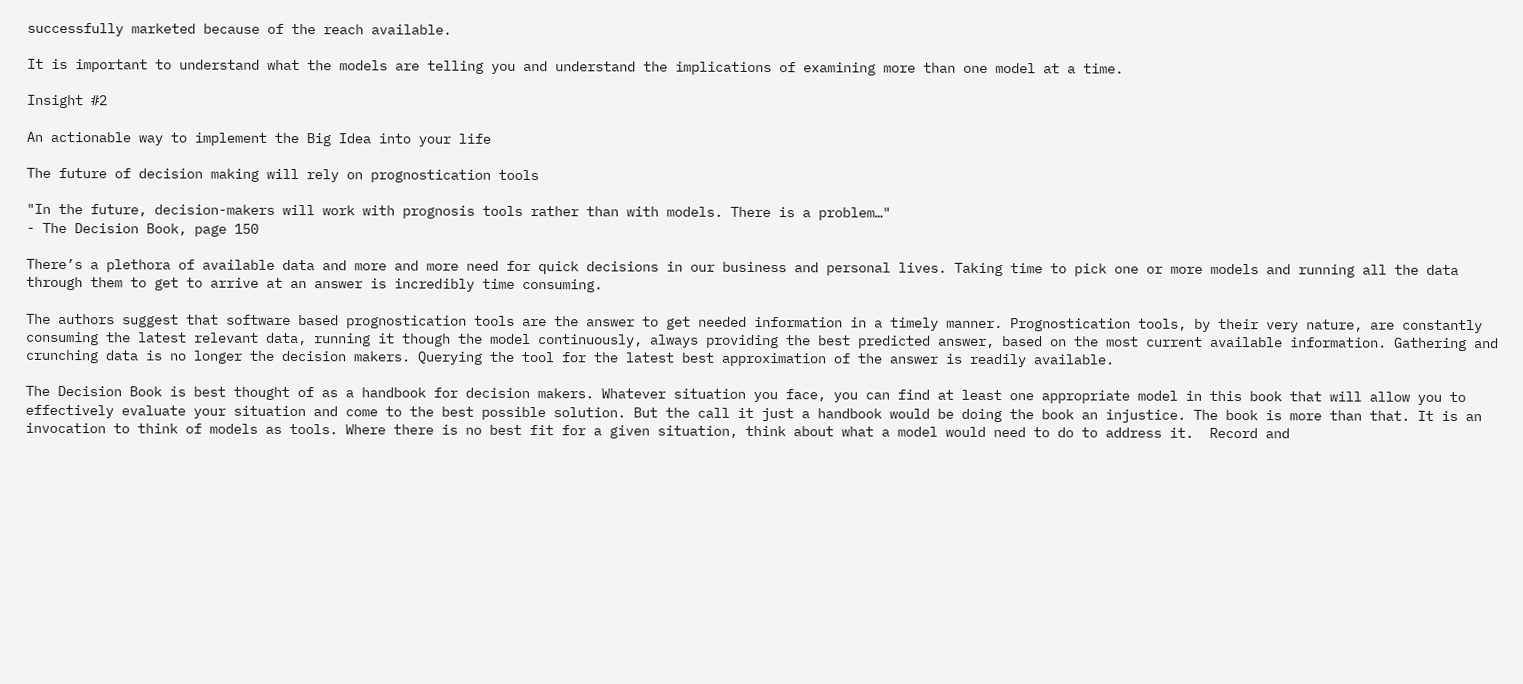successfully marketed because of the reach available.

It is important to understand what the models are telling you and understand the implications of examining more than one model at a time.

Insight #2

An actionable way to implement the Big Idea into your life

The future of decision making will rely on prognostication tools

"In the future, decision-makers will work with prognosis tools rather than with models. There is a problem…"
- The Decision Book, page 150

There’s a plethora of available data and more and more need for quick decisions in our business and personal lives. Taking time to pick one or more models and running all the data through them to get to arrive at an answer is incredibly time consuming.

The authors suggest that software based prognostication tools are the answer to get needed information in a timely manner. Prognostication tools, by their very nature, are constantly consuming the latest relevant data, running it though the model continuously, always providing the best predicted answer, based on the most current available information. Gathering and crunching data is no longer the decision makers. Querying the tool for the latest best approximation of the answer is readily available.

The Decision Book is best thought of as a handbook for decision makers. Whatever situation you face, you can find at least one appropriate model in this book that will allow you to effectively evaluate your situation and come to the best possible solution. But the call it just a handbook would be doing the book an injustice. The book is more than that. It is an invocation to think of models as tools. Where there is no best fit for a given situation, think about what a model would need to do to address it.  Record and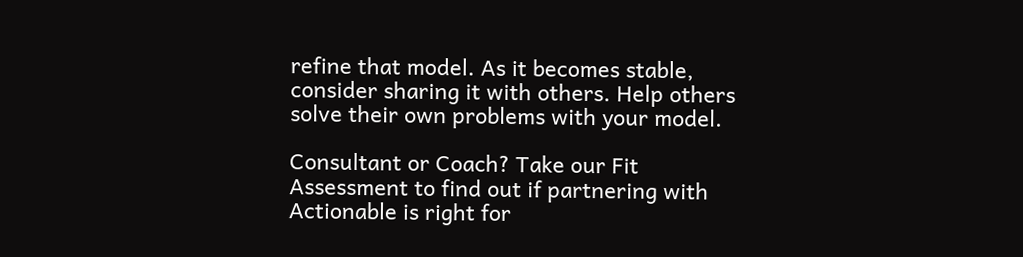refine that model. As it becomes stable, consider sharing it with others. Help others solve their own problems with your model.

Consultant or Coach? Take our Fit Assessment to find out if partnering with Actionable is right for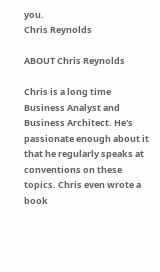you.
Chris Reynolds

ABOUT Chris Reynolds

Chris is a long time Business Analyst and Business Architect. He's passionate enough about it that he regularly speaks at conventions on these topics. Chris even wrote a book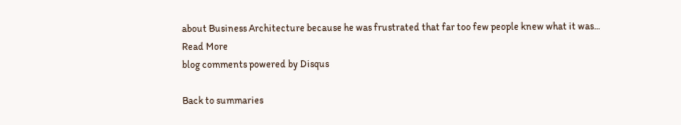about Business Architecture because he was frustrated that far too few people knew what it was...
Read More
blog comments powered by Disqus

Back to summaries